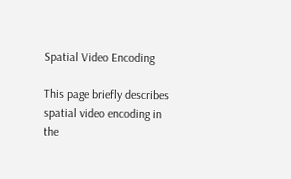Spatial Video Encoding

This page briefly describes spatial video encoding in the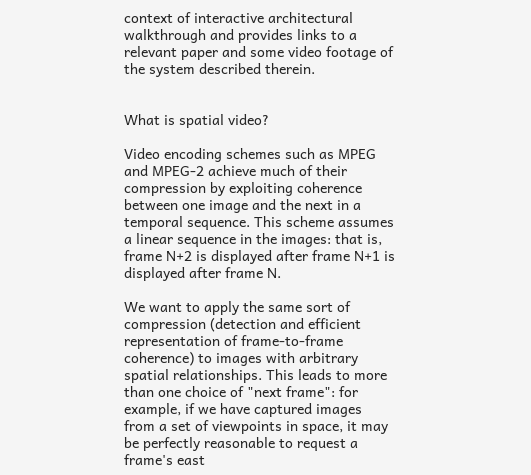context of interactive architectural walkthrough and provides links to a relevant paper and some video footage of the system described therein.


What is spatial video?

Video encoding schemes such as MPEG and MPEG-2 achieve much of their compression by exploiting coherence between one image and the next in a temporal sequence. This scheme assumes a linear sequence in the images: that is, frame N+2 is displayed after frame N+1 is displayed after frame N.

We want to apply the same sort of compression (detection and efficient representation of frame-to-frame coherence) to images with arbitrary spatial relationships. This leads to more than one choice of "next frame": for example, if we have captured images from a set of viewpoints in space, it may be perfectly reasonable to request a frame's east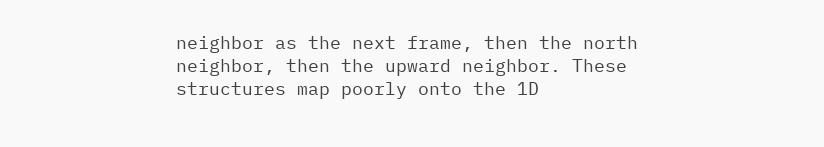neighbor as the next frame, then the north neighbor, then the upward neighbor. These structures map poorly onto the 1D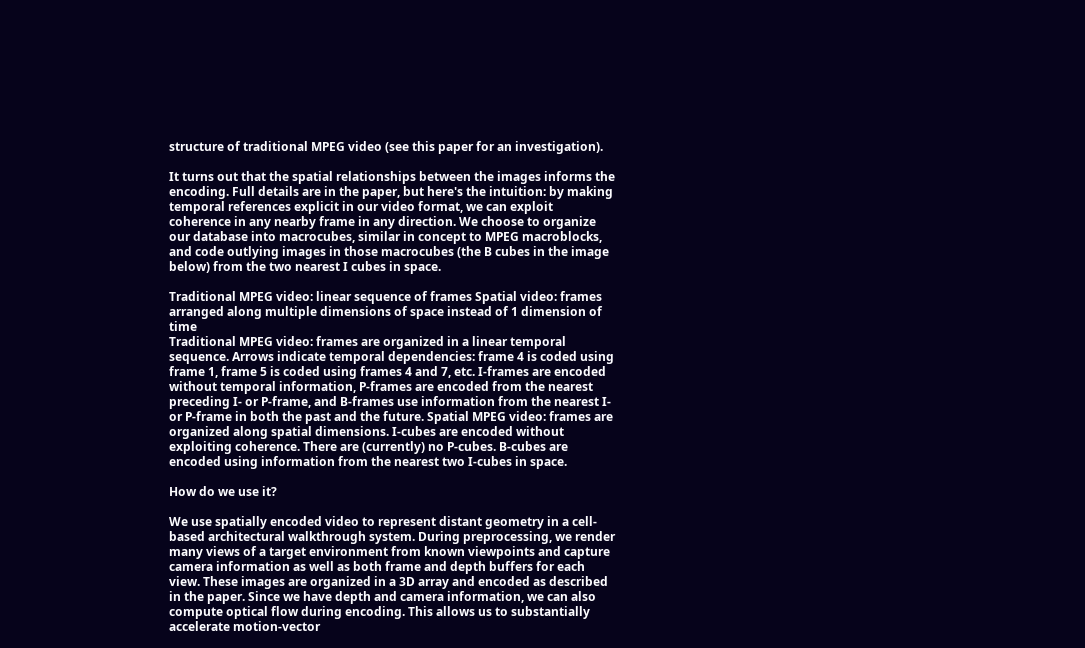structure of traditional MPEG video (see this paper for an investigation).

It turns out that the spatial relationships between the images informs the encoding. Full details are in the paper, but here's the intuition: by making temporal references explicit in our video format, we can exploit coherence in any nearby frame in any direction. We choose to organize our database into macrocubes, similar in concept to MPEG macroblocks, and code outlying images in those macrocubes (the B cubes in the image below) from the two nearest I cubes in space.

Traditional MPEG video: linear sequence of frames Spatial video: frames arranged along multiple dimensions of space instead of 1 dimension of time
Traditional MPEG video: frames are organized in a linear temporal sequence. Arrows indicate temporal dependencies: frame 4 is coded using frame 1, frame 5 is coded using frames 4 and 7, etc. I-frames are encoded without temporal information, P-frames are encoded from the nearest preceding I- or P-frame, and B-frames use information from the nearest I- or P-frame in both the past and the future. Spatial MPEG video: frames are organized along spatial dimensions. I-cubes are encoded without exploiting coherence. There are (currently) no P-cubes. B-cubes are encoded using information from the nearest two I-cubes in space.

How do we use it?

We use spatially encoded video to represent distant geometry in a cell-based architectural walkthrough system. During preprocessing, we render many views of a target environment from known viewpoints and capture camera information as well as both frame and depth buffers for each view. These images are organized in a 3D array and encoded as described in the paper. Since we have depth and camera information, we can also compute optical flow during encoding. This allows us to substantially accelerate motion-vector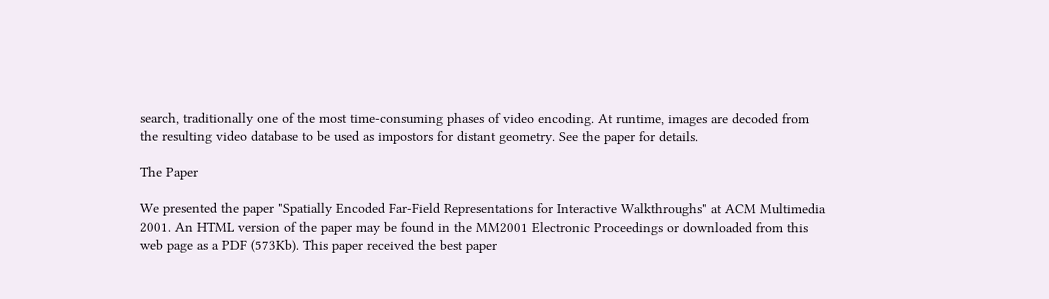search, traditionally one of the most time-consuming phases of video encoding. At runtime, images are decoded from the resulting video database to be used as impostors for distant geometry. See the paper for details.

The Paper

We presented the paper "Spatially Encoded Far-Field Representations for Interactive Walkthroughs" at ACM Multimedia 2001. An HTML version of the paper may be found in the MM2001 Electronic Proceedings or downloaded from this web page as a PDF (573Kb). This paper received the best paper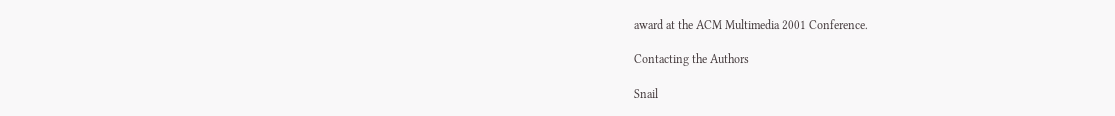award at the ACM Multimedia 2001 Conference.

Contacting the Authors

Snail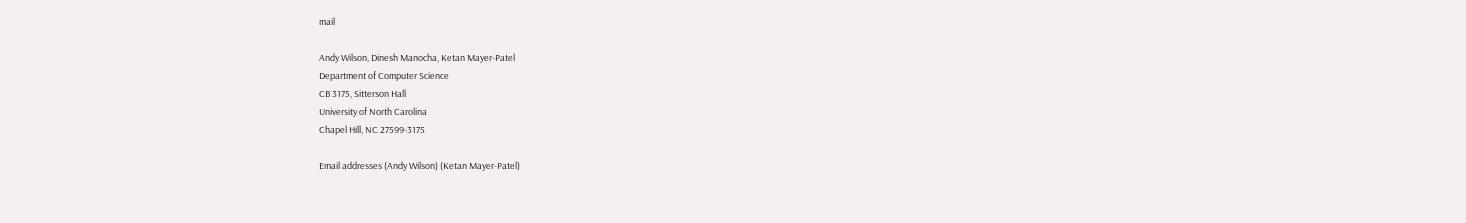mail

Andy Wilson, Dinesh Manocha, Ketan Mayer-Patel
Department of Computer Science
CB 3175, Sitterson Hall
University of North Carolina
Chapel Hill, NC 27599-3175

Email addresses (Andy Wilson) (Ketan Mayer-Patel)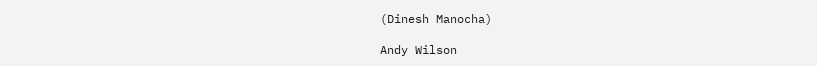(Dinesh Manocha)

Andy Wilson